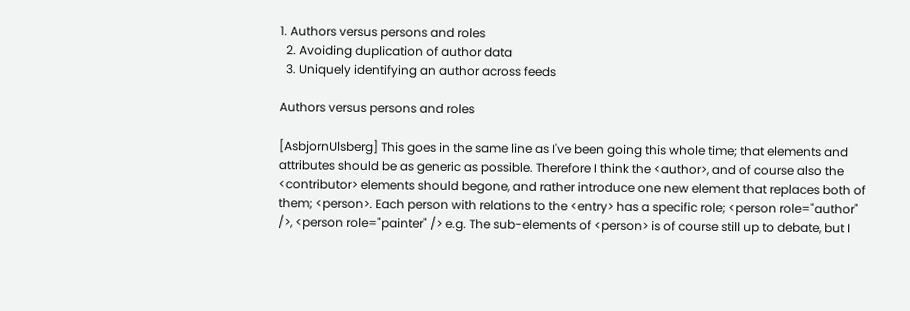1. Authors versus persons and roles
  2. Avoiding duplication of author data
  3. Uniquely identifying an author across feeds

Authors versus persons and roles

[AsbjornUlsberg] This goes in the same line as I've been going this whole time; that elements and attributes should be as generic as possible. Therefore I think the <author>, and of course also the <contributor> elements should begone, and rather introduce one new element that replaces both of them; <person>. Each person with relations to the <entry> has a specific role; <person role="author" />, <person role="painter" /> e.g. The sub-elements of <person> is of course still up to debate, but I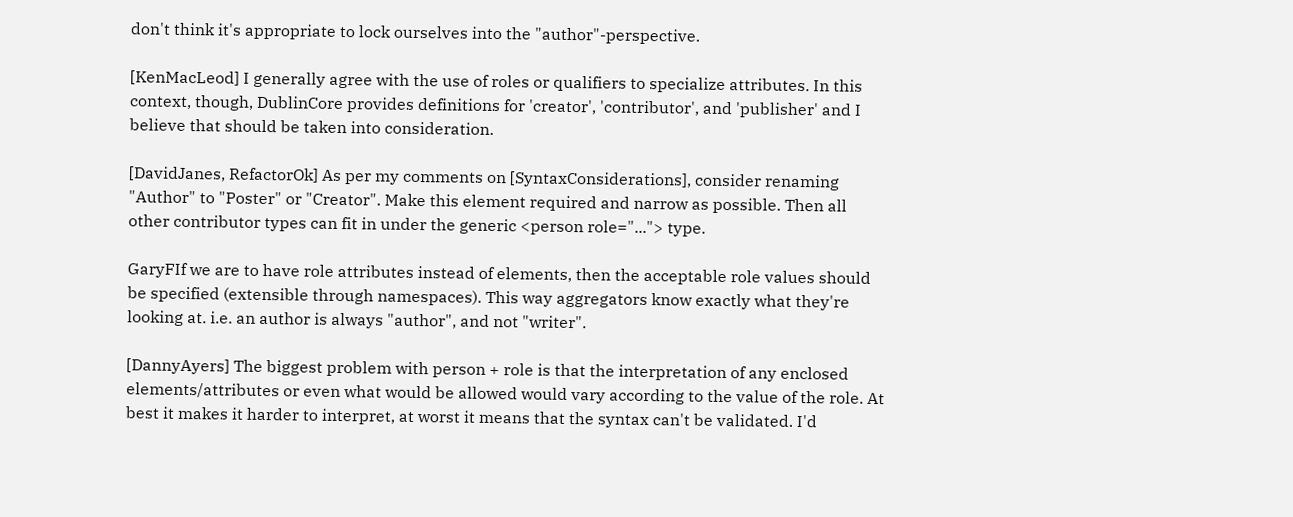don't think it's appropriate to lock ourselves into the "author"-perspective.

[KenMacLeod] I generally agree with the use of roles or qualifiers to specialize attributes. In this context, though, DublinCore provides definitions for 'creator', 'contributor', and 'publisher' and I believe that should be taken into consideration.

[DavidJanes, RefactorOk] As per my comments on [SyntaxConsiderations], consider renaming "Author" to "Poster" or "Creator". Make this element required and narrow as possible. Then all other contributor types can fit in under the generic <person role="..."> type.

GaryFIf we are to have role attributes instead of elements, then the acceptable role values should be specified (extensible through namespaces). This way aggregators know exactly what they're looking at. i.e. an author is always "author", and not "writer".

[DannyAyers] The biggest problem with person + role is that the interpretation of any enclosed elements/attributes or even what would be allowed would vary according to the value of the role. At best it makes it harder to interpret, at worst it means that the syntax can't be validated. I'd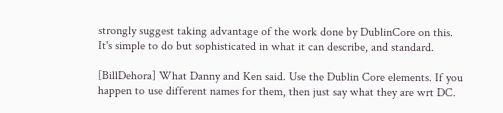strongly suggest taking advantage of the work done by DublinCore on this. It's simple to do but sophisticated in what it can describe, and standard.

[BillDehora] What Danny and Ken said. Use the Dublin Core elements. If you happen to use different names for them, then just say what they are wrt DC.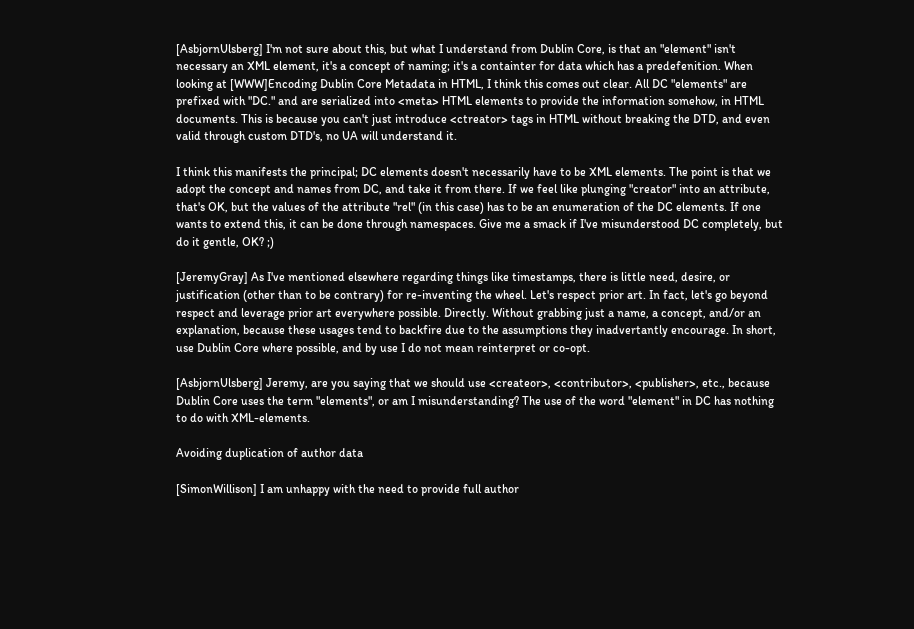[AsbjornUlsberg] I'm not sure about this, but what I understand from Dublin Core, is that an "element" isn't necessary an XML element, it's a concept of naming; it's a containter for data which has a predefenition. When looking at [WWW]Encoding Dublin Core Metadata in HTML, I think this comes out clear. All DC "elements" are prefixed with "DC." and are serialized into <meta> HTML elements to provide the information somehow, in HTML documents. This is because you can't just introduce <ctreator> tags in HTML without breaking the DTD, and even valid through custom DTD's, no UA will understand it.

I think this manifests the principal; DC elements doesn't necessarily have to be XML elements. The point is that we adopt the concept and names from DC, and take it from there. If we feel like plunging "creator" into an attribute, that's OK, but the values of the attribute "rel" (in this case) has to be an enumeration of the DC elements. If one wants to extend this, it can be done through namespaces. Give me a smack if I've misunderstood DC completely, but do it gentle, OK? ;)

[JeremyGray] As I've mentioned elsewhere regarding things like timestamps, there is little need, desire, or justification (other than to be contrary) for re-inventing the wheel. Let's respect prior art. In fact, let's go beyond respect and leverage prior art everywhere possible. Directly. Without grabbing just a name, a concept, and/or an explanation, because these usages tend to backfire due to the assumptions they inadvertantly encourage. In short, use Dublin Core where possible, and by use I do not mean reinterpret or co-opt.

[AsbjornUlsberg] Jeremy, are you saying that we should use <createor>, <contributor>, <publisher>, etc., because Dublin Core uses the term "elements", or am I misunderstanding? The use of the word "element" in DC has nothing to do with XML-elements.

Avoiding duplication of author data

[SimonWillison] I am unhappy with the need to provide full author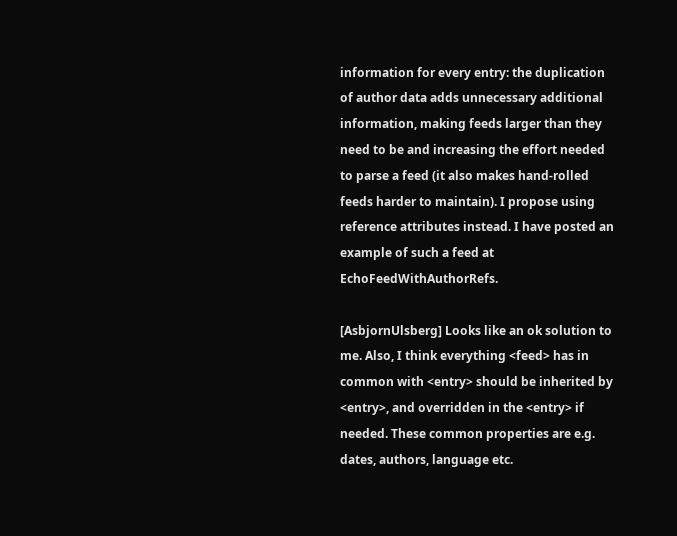information for every entry: the duplication of author data adds unnecessary additional information, making feeds larger than they need to be and increasing the effort needed to parse a feed (it also makes hand-rolled feeds harder to maintain). I propose using reference attributes instead. I have posted an example of such a feed at EchoFeedWithAuthorRefs.

[AsbjornUlsberg] Looks like an ok solution to me. Also, I think everything <feed> has in common with <entry> should be inherited by <entry>, and overridden in the <entry> if needed. These common properties are e.g. dates, authors, language etc.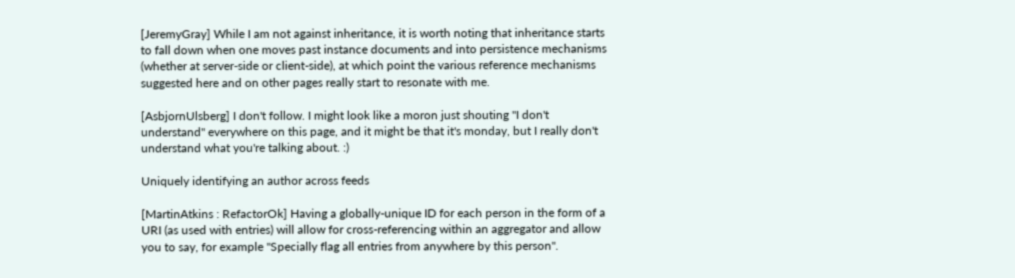[JeremyGray] While I am not against inheritance, it is worth noting that inheritance starts to fall down when one moves past instance documents and into persistence mechanisms (whether at server-side or client-side), at which point the various reference mechanisms suggested here and on other pages really start to resonate with me.

[AsbjornUlsberg] I don't follow. I might look like a moron just shouting "I don't understand" everywhere on this page, and it might be that it's monday, but I really don't understand what you're talking about. :)

Uniquely identifying an author across feeds

[MartinAtkins : RefactorOk] Having a globally-unique ID for each person in the form of a URI (as used with entries) will allow for cross-referencing within an aggregator and allow you to say, for example "Specially flag all entries from anywhere by this person".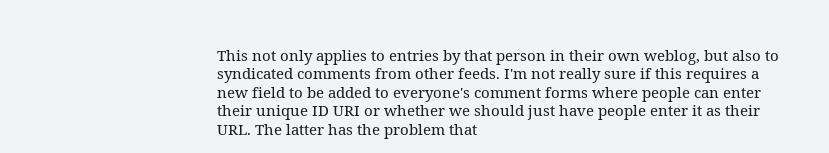This not only applies to entries by that person in their own weblog, but also to syndicated comments from other feeds. I'm not really sure if this requires a new field to be added to everyone's comment forms where people can enter their unique ID URI or whether we should just have people enter it as their URL. The latter has the problem that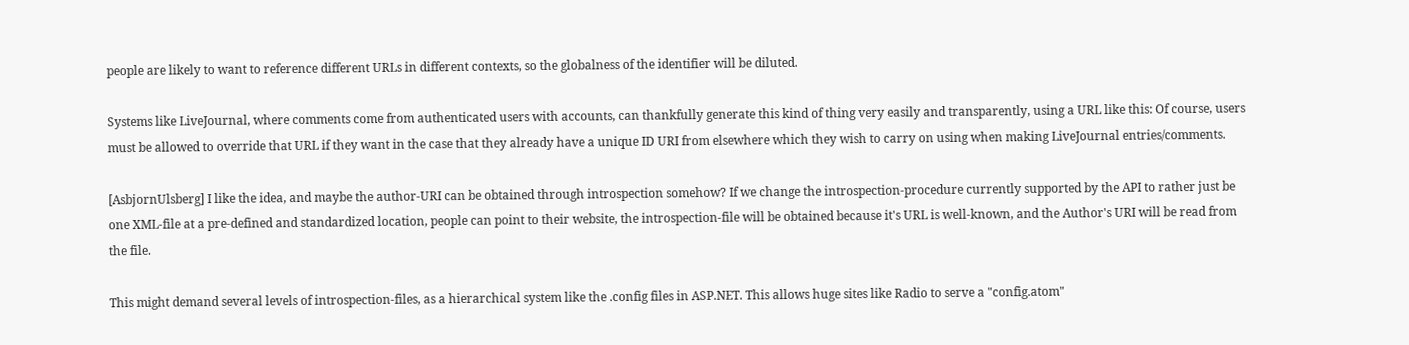people are likely to want to reference different URLs in different contexts, so the globalness of the identifier will be diluted.

Systems like LiveJournal, where comments come from authenticated users with accounts, can thankfully generate this kind of thing very easily and transparently, using a URL like this: Of course, users must be allowed to override that URL if they want in the case that they already have a unique ID URI from elsewhere which they wish to carry on using when making LiveJournal entries/comments.

[AsbjornUlsberg] I like the idea, and maybe the author-URI can be obtained through introspection somehow? If we change the introspection-procedure currently supported by the API to rather just be one XML-file at a pre-defined and standardized location, people can point to their website, the introspection-file will be obtained because it's URL is well-known, and the Author's URI will be read from the file.

This might demand several levels of introspection-files, as a hierarchical system like the .config files in ASP.NET. This allows huge sites like Radio to serve a "config.atom"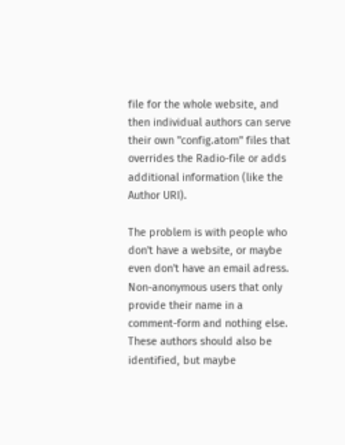file for the whole website, and then individual authors can serve their own "config.atom" files that overrides the Radio-file or adds additional information (like the Author URI).

The problem is with people who don't have a website, or maybe even don't have an email adress. Non-anonymous users that only provide their name in a comment-form and nothing else. These authors should also be identified, but maybe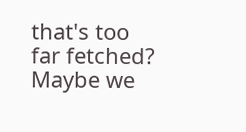that's too far fetched? Maybe we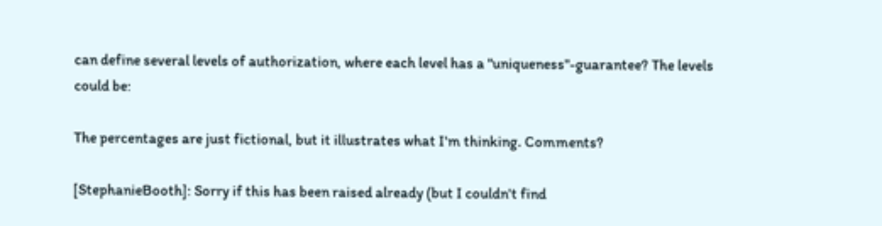can define several levels of authorization, where each level has a "uniqueness"-guarantee? The levels could be:

The percentages are just fictional, but it illustrates what I'm thinking. Comments?

[StephanieBooth]: Sorry if this has been raised already (but I couldn't find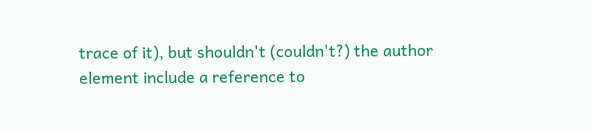trace of it), but shouldn't (couldn't?) the author element include a reference to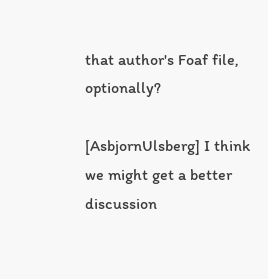that author's Foaf file, optionally?

[AsbjornUlsberg] I think we might get a better discussion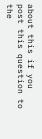about this if you post this question to the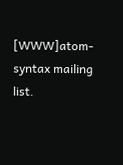[WWW]atom-syntax mailing list.